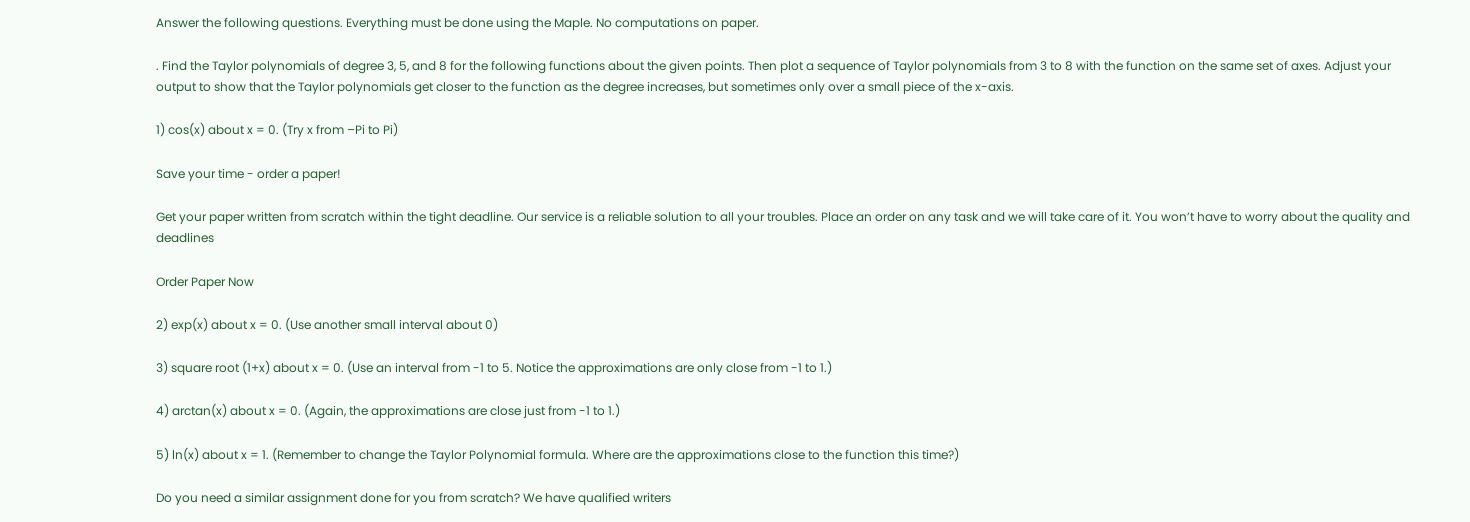Answer the following questions. Everything must be done using the Maple. No computations on paper.

. Find the Taylor polynomials of degree 3, 5, and 8 for the following functions about the given points. Then plot a sequence of Taylor polynomials from 3 to 8 with the function on the same set of axes. Adjust your output to show that the Taylor polynomials get closer to the function as the degree increases, but sometimes only over a small piece of the x-axis.

1) cos(x) about x = 0. (Try x from –Pi to Pi)

Save your time - order a paper!

Get your paper written from scratch within the tight deadline. Our service is a reliable solution to all your troubles. Place an order on any task and we will take care of it. You won’t have to worry about the quality and deadlines

Order Paper Now

2) exp(x) about x = 0. (Use another small interval about 0)

3) square root (1+x) about x = 0. (Use an interval from -1 to 5. Notice the approximations are only close from -1 to 1.)

4) arctan(x) about x = 0. (Again, the approximations are close just from -1 to 1.)

5) ln(x) about x = 1. (Remember to change the Taylor Polynomial formula. Where are the approximations close to the function this time?)

Do you need a similar assignment done for you from scratch? We have qualified writers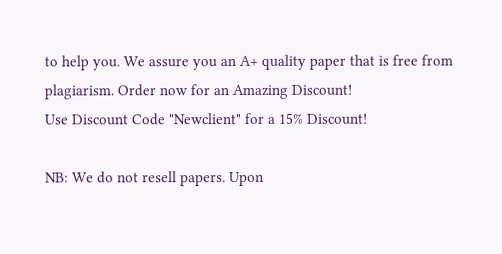to help you. We assure you an A+ quality paper that is free from plagiarism. Order now for an Amazing Discount!
Use Discount Code "Newclient" for a 15% Discount!

NB: We do not resell papers. Upon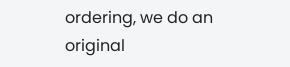ordering, we do an original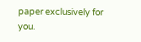paper exclusively for you.